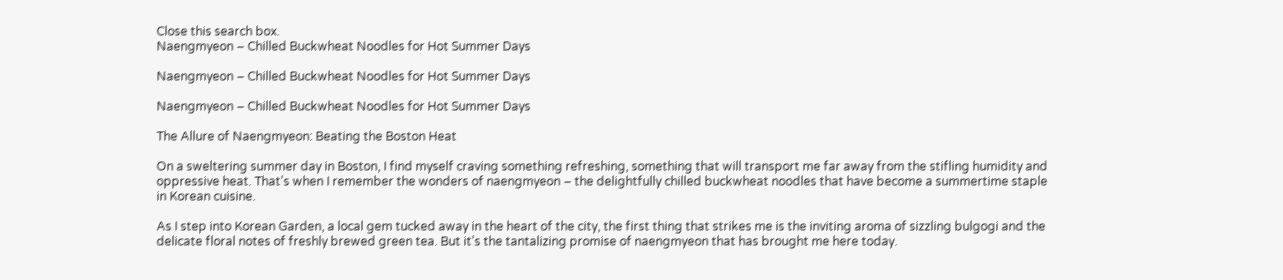Close this search box.
Naengmyeon – Chilled Buckwheat Noodles for Hot Summer Days

Naengmyeon – Chilled Buckwheat Noodles for Hot Summer Days

Naengmyeon – Chilled Buckwheat Noodles for Hot Summer Days

The Allure of Naengmyeon: Beating the Boston Heat

On a sweltering summer day in Boston, I find myself craving something refreshing, something that will transport me far away from the stifling humidity and oppressive heat. That’s when I remember the wonders of naengmyeon – the delightfully chilled buckwheat noodles that have become a summertime staple in Korean cuisine.

As I step into Korean Garden, a local gem tucked away in the heart of the city, the first thing that strikes me is the inviting aroma of sizzling bulgogi and the delicate floral notes of freshly brewed green tea. But it’s the tantalizing promise of naengmyeon that has brought me here today.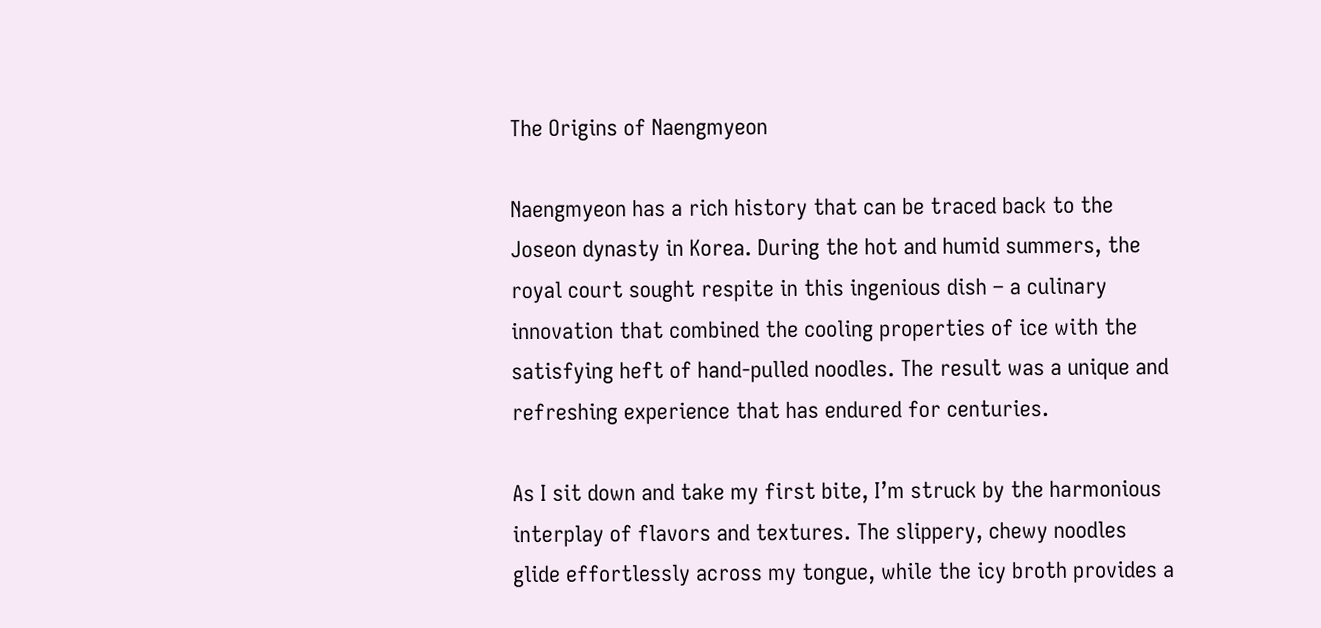The Origins of Naengmyeon

Naengmyeon has a rich history that can be traced back to the Joseon dynasty in Korea. During the hot and humid summers, the royal court sought respite in this ingenious dish – a culinary innovation that combined the cooling properties of ice with the satisfying heft of hand-pulled noodles. The result was a unique and refreshing experience that has endured for centuries.

As I sit down and take my first bite, I’m struck by the harmonious interplay of flavors and textures. The slippery, chewy noodles glide effortlessly across my tongue, while the icy broth provides a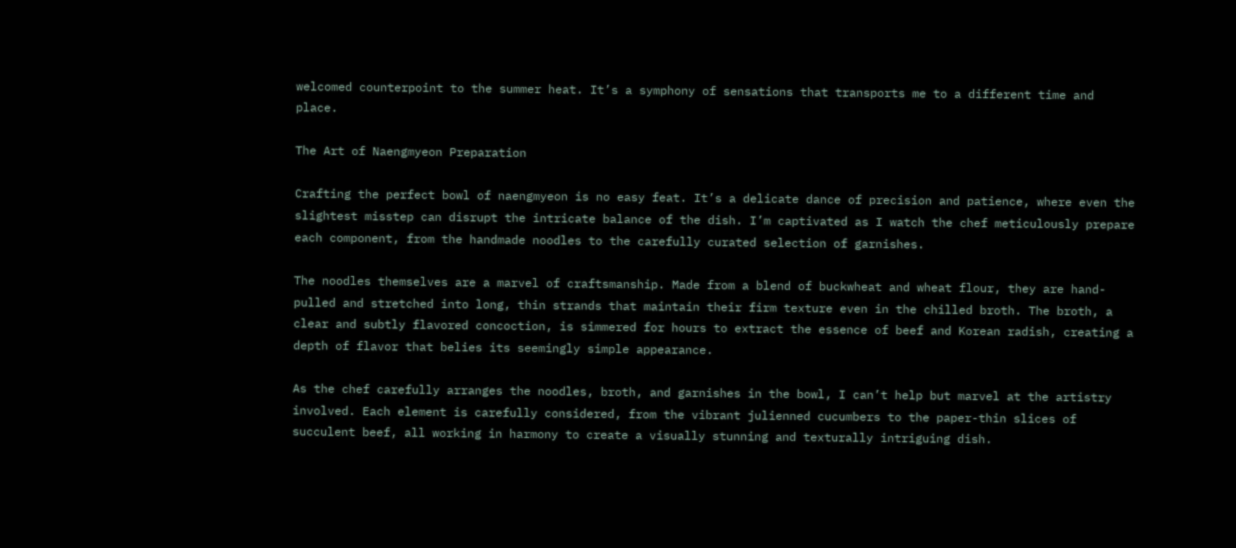welcomed counterpoint to the summer heat. It’s a symphony of sensations that transports me to a different time and place.

The Art of Naengmyeon Preparation

Crafting the perfect bowl of naengmyeon is no easy feat. It’s a delicate dance of precision and patience, where even the slightest misstep can disrupt the intricate balance of the dish. I’m captivated as I watch the chef meticulously prepare each component, from the handmade noodles to the carefully curated selection of garnishes.

The noodles themselves are a marvel of craftsmanship. Made from a blend of buckwheat and wheat flour, they are hand-pulled and stretched into long, thin strands that maintain their firm texture even in the chilled broth. The broth, a clear and subtly flavored concoction, is simmered for hours to extract the essence of beef and Korean radish, creating a depth of flavor that belies its seemingly simple appearance.

As the chef carefully arranges the noodles, broth, and garnishes in the bowl, I can’t help but marvel at the artistry involved. Each element is carefully considered, from the vibrant julienned cucumbers to the paper-thin slices of succulent beef, all working in harmony to create a visually stunning and texturally intriguing dish.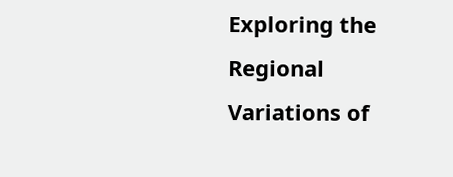Exploring the Regional Variations of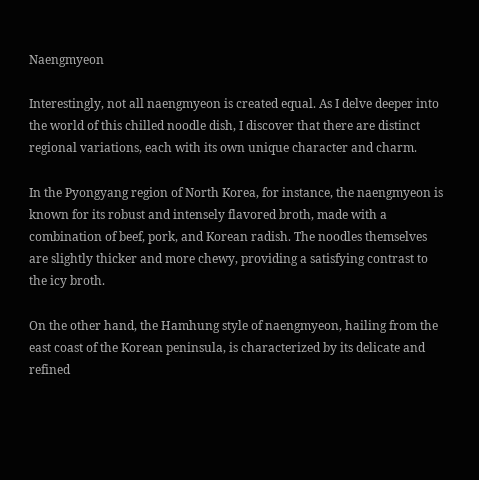Naengmyeon

Interestingly, not all naengmyeon is created equal. As I delve deeper into the world of this chilled noodle dish, I discover that there are distinct regional variations, each with its own unique character and charm.

In the Pyongyang region of North Korea, for instance, the naengmyeon is known for its robust and intensely flavored broth, made with a combination of beef, pork, and Korean radish. The noodles themselves are slightly thicker and more chewy, providing a satisfying contrast to the icy broth.

On the other hand, the Hamhung style of naengmyeon, hailing from the east coast of the Korean peninsula, is characterized by its delicate and refined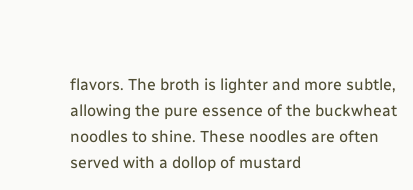flavors. The broth is lighter and more subtle, allowing the pure essence of the buckwheat noodles to shine. These noodles are often served with a dollop of mustard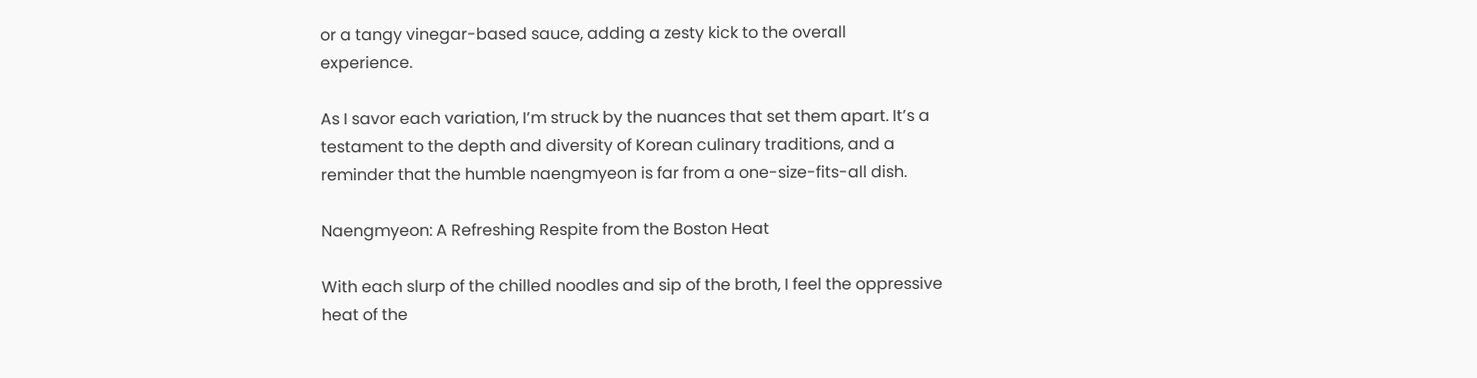or a tangy vinegar-based sauce, adding a zesty kick to the overall experience.

As I savor each variation, I’m struck by the nuances that set them apart. It’s a testament to the depth and diversity of Korean culinary traditions, and a reminder that the humble naengmyeon is far from a one-size-fits-all dish.

Naengmyeon: A Refreshing Respite from the Boston Heat

With each slurp of the chilled noodles and sip of the broth, I feel the oppressive heat of the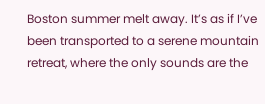Boston summer melt away. It’s as if I’ve been transported to a serene mountain retreat, where the only sounds are the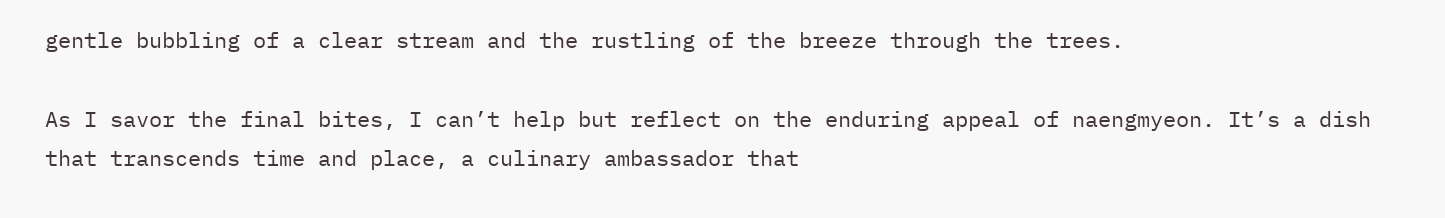gentle bubbling of a clear stream and the rustling of the breeze through the trees.

As I savor the final bites, I can’t help but reflect on the enduring appeal of naengmyeon. It’s a dish that transcends time and place, a culinary ambassador that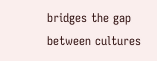bridges the gap between cultures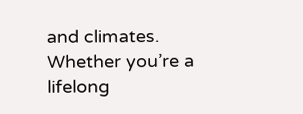and climates. Whether you’re a lifelong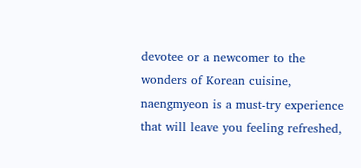devotee or a newcomer to the wonders of Korean cuisine, naengmyeon is a must-try experience that will leave you feeling refreshed,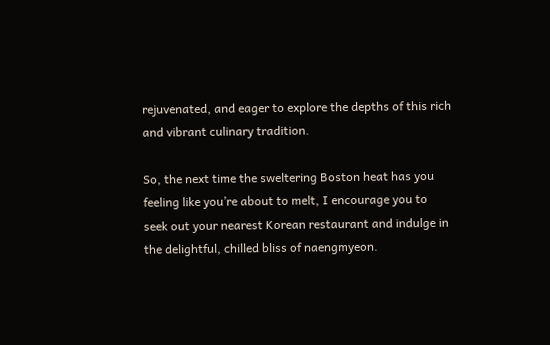rejuvenated, and eager to explore the depths of this rich and vibrant culinary tradition.

So, the next time the sweltering Boston heat has you feeling like you’re about to melt, I encourage you to seek out your nearest Korean restaurant and indulge in the delightful, chilled bliss of naengmyeon.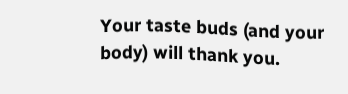Your taste buds (and your body) will thank you.